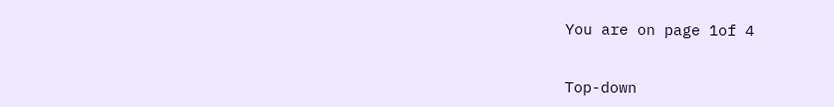You are on page 1of 4


Top-down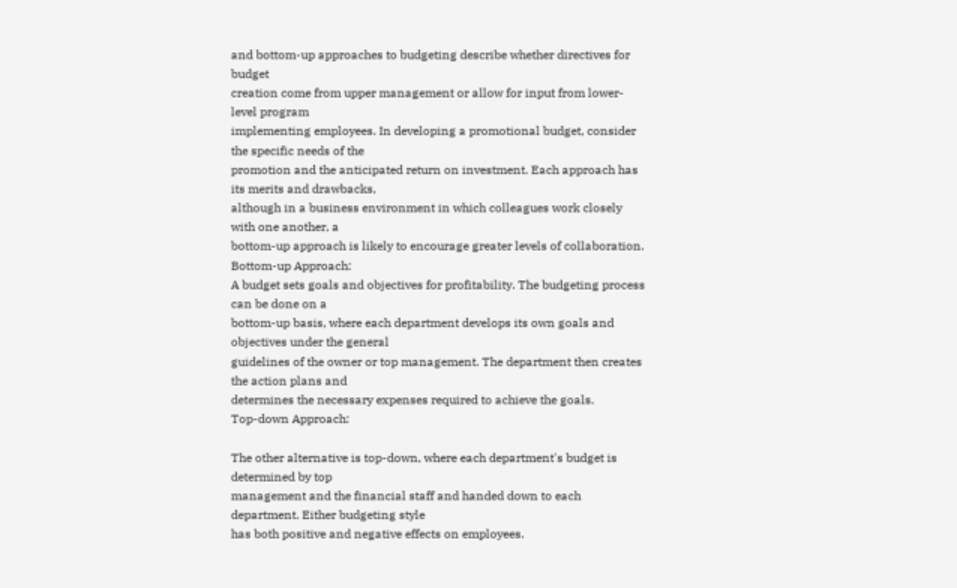and bottom-up approaches to budgeting describe whether directives for budget
creation come from upper management or allow for input from lower-level program
implementing employees. In developing a promotional budget, consider the specific needs of the
promotion and the anticipated return on investment. Each approach has its merits and drawbacks,
although in a business environment in which colleagues work closely with one another, a
bottom-up approach is likely to encourage greater levels of collaboration.
Bottom-up Approach:
A budget sets goals and objectives for profitability. The budgeting process can be done on a
bottom-up basis, where each department develops its own goals and objectives under the general
guidelines of the owner or top management. The department then creates the action plans and
determines the necessary expenses required to achieve the goals.
Top-down Approach:

The other alternative is top-down, where each department's budget is determined by top
management and the financial staff and handed down to each department. Either budgeting style
has both positive and negative effects on employees.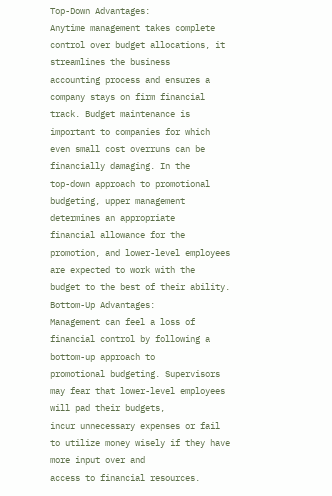Top-Down Advantages:
Anytime management takes complete control over budget allocations, it streamlines the business
accounting process and ensures a company stays on firm financial track. Budget maintenance is
important to companies for which even small cost overruns can be financially damaging. In the
top-down approach to promotional budgeting, upper management determines an appropriate
financial allowance for the promotion, and lower-level employees are expected to work with the
budget to the best of their ability.
Bottom-Up Advantages:
Management can feel a loss of financial control by following a bottom-up approach to
promotional budgeting. Supervisors may fear that lower-level employees will pad their budgets,
incur unnecessary expenses or fail to utilize money wisely if they have more input over and
access to financial resources.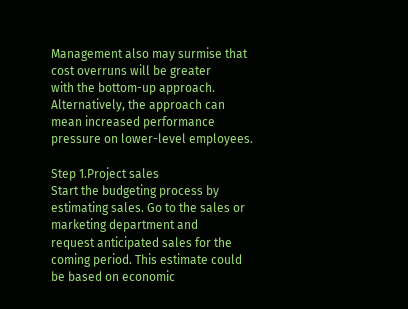Management also may surmise that cost overruns will be greater
with the bottom-up approach. Alternatively, the approach can mean increased performance
pressure on lower-level employees.

Step 1.Project sales
Start the budgeting process by estimating sales. Go to the sales or marketing department and
request anticipated sales for the coming period. This estimate could be based on economic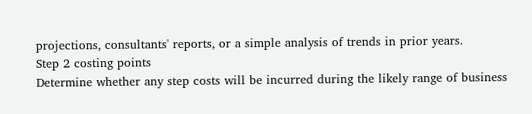projections, consultants' reports, or a simple analysis of trends in prior years.
Step 2 costing points
Determine whether any step costs will be incurred during the likely range of business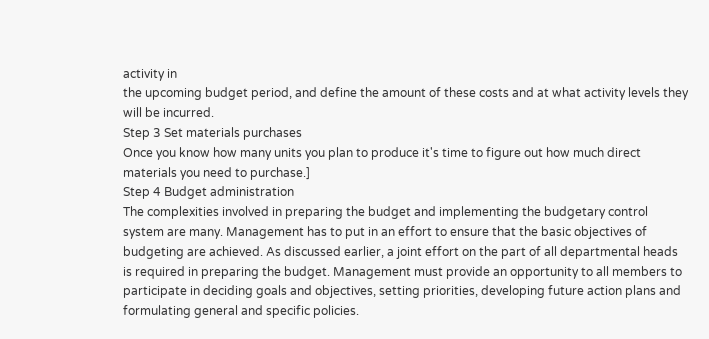activity in
the upcoming budget period, and define the amount of these costs and at what activity levels they
will be incurred.
Step 3 Set materials purchases
Once you know how many units you plan to produce it's time to figure out how much direct
materials you need to purchase.]
Step 4 Budget administration
The complexities involved in preparing the budget and implementing the budgetary control
system are many. Management has to put in an effort to ensure that the basic objectives of
budgeting are achieved. As discussed earlier, a joint effort on the part of all departmental heads
is required in preparing the budget. Management must provide an opportunity to all members to
participate in deciding goals and objectives, setting priorities, developing future action plans and
formulating general and specific policies.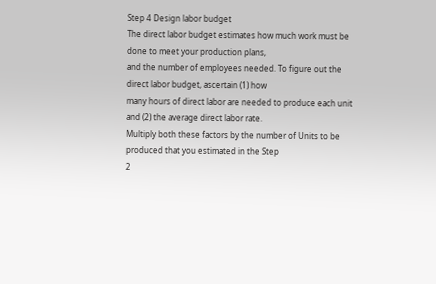Step 4 Design labor budget
The direct labor budget estimates how much work must be done to meet your production plans,
and the number of employees needed. To figure out the direct labor budget, ascertain (1) how
many hours of direct labor are needed to produce each unit and (2) the average direct labor rate.
Multiply both these factors by the number of Units to be produced that you estimated in the Step
2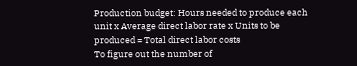Production budget: Hours needed to produce each unit x Average direct labor rate x Units to be
produced = Total direct labor costs
To figure out the number of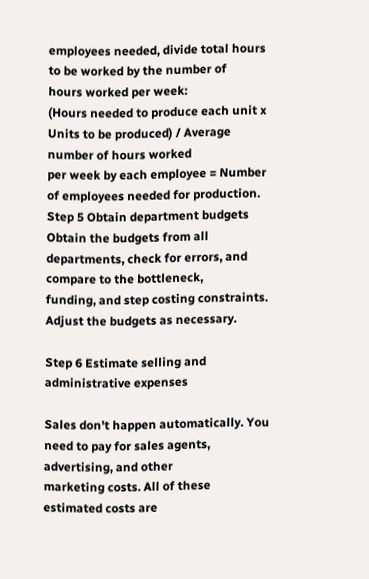employees needed, divide total hours to be worked by the number of
hours worked per week:
(Hours needed to produce each unit x Units to be produced) / Average number of hours worked
per week by each employee = Number of employees needed for production.
Step 5 Obtain department budgets
Obtain the budgets from all departments, check for errors, and compare to the bottleneck,
funding, and step costing constraints. Adjust the budgets as necessary.

Step 6 Estimate selling and administrative expenses

Sales don't happen automatically. You need to pay for sales agents, advertising, and other
marketing costs. All of these estimated costs are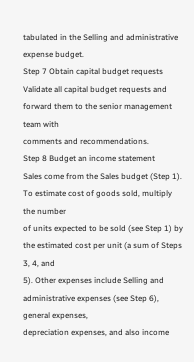tabulated in the Selling and administrative
expense budget.
Step 7 Obtain capital budget requests
Validate all capital budget requests and forward them to the senior management team with
comments and recommendations.
Step 8 Budget an income statement
Sales come from the Sales budget (Step 1). To estimate cost of goods sold, multiply the number
of units expected to be sold (see Step 1) by the estimated cost per unit (a sum of Steps 3, 4, and
5). Other expenses include Selling and administrative expenses (see Step 6), general expenses,
depreciation expenses, and also income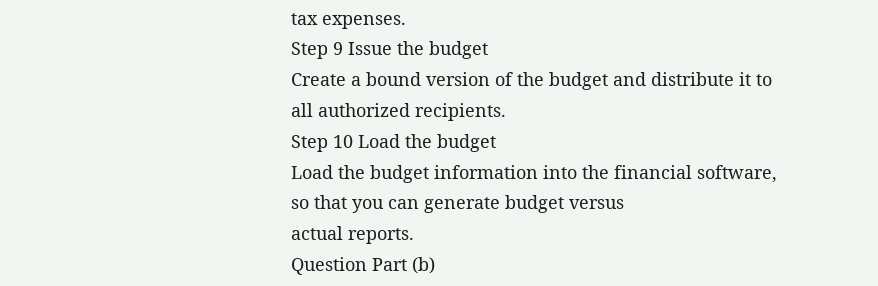tax expenses.
Step 9 Issue the budget
Create a bound version of the budget and distribute it to all authorized recipients.
Step 10 Load the budget
Load the budget information into the financial software, so that you can generate budget versus
actual reports.
Question Part (b)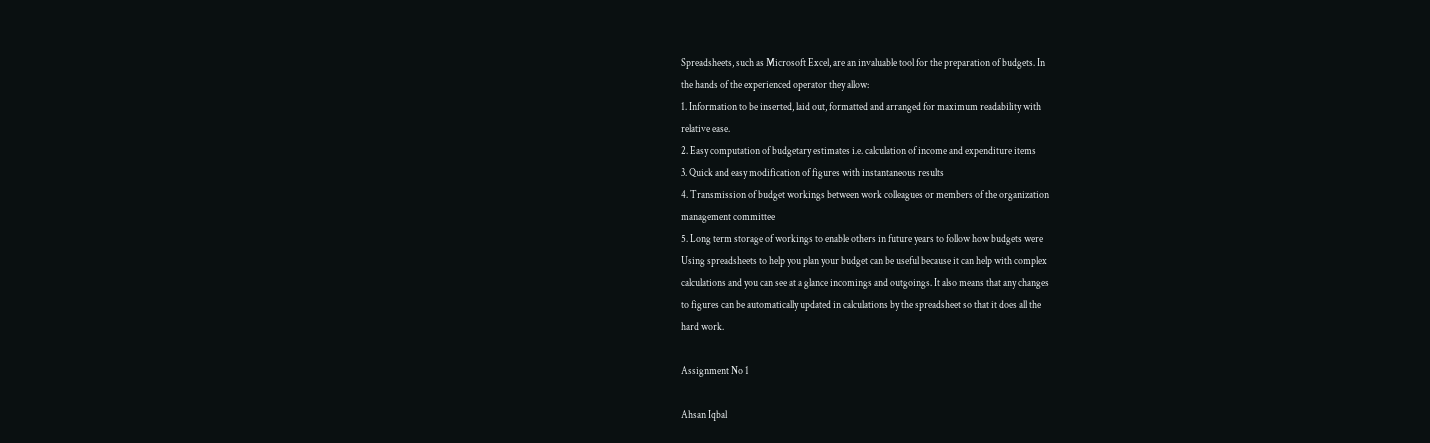Spreadsheets, such as Microsoft Excel, are an invaluable tool for the preparation of budgets. In
the hands of the experienced operator they allow:
1. Information to be inserted, laid out, formatted and arranged for maximum readability with
relative ease.
2. Easy computation of budgetary estimates i.e. calculation of income and expenditure items
3. Quick and easy modification of figures with instantaneous results
4. Transmission of budget workings between work colleagues or members of the organization
management committee
5. Long term storage of workings to enable others in future years to follow how budgets were
Using spreadsheets to help you plan your budget can be useful because it can help with complex
calculations and you can see at a glance incomings and outgoings. It also means that any changes
to figures can be automatically updated in calculations by the spreadsheet so that it does all the
hard work.

Assignment No 1

Ahsan Iqbal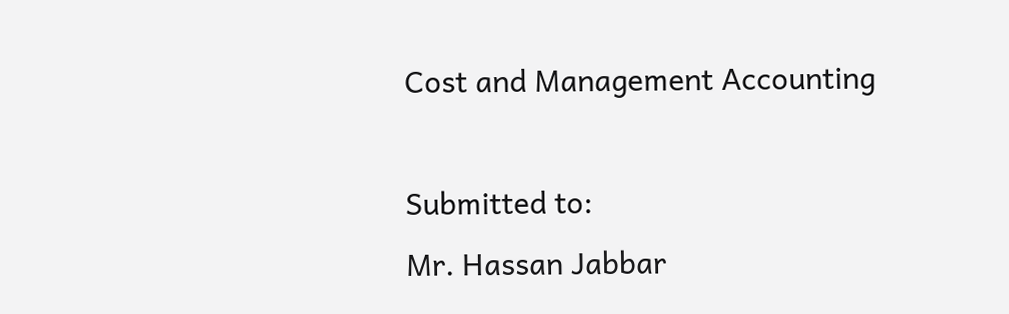Cost and Management Accounting

Submitted to:
Mr. Hassan Jabbar